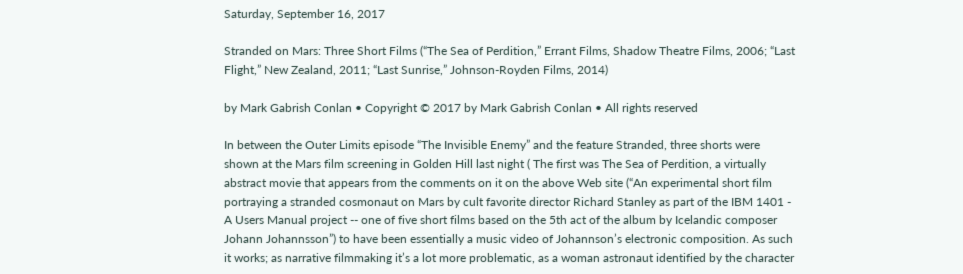Saturday, September 16, 2017

Stranded on Mars: Three Short Films (“The Sea of Perdition,” Errant Films, Shadow Theatre Films, 2006; “Last Flight,” New Zealand, 2011; “Last Sunrise,” Johnson-Royden Films, 2014)

by Mark Gabrish Conlan • Copyright © 2017 by Mark Gabrish Conlan • All rights reserved

In between the Outer Limits episode “The Invisible Enemy” and the feature Stranded, three shorts were shown at the Mars film screening in Golden Hill last night ( The first was The Sea of Perdition, a virtually abstract movie that appears from the comments on it on the above Web site (“An experimental short film portraying a stranded cosmonaut on Mars by cult favorite director Richard Stanley as part of the IBM 1401 - A Users Manual project -- one of five short films based on the 5th act of the album by Icelandic composer Johann Johannsson”) to have been essentially a music video of Johannson’s electronic composition. As such it works; as narrative filmmaking it’s a lot more problematic, as a woman astronaut identified by the character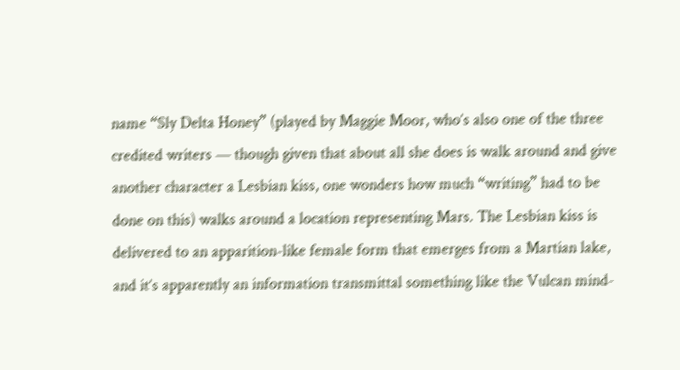name “Sly Delta Honey” (played by Maggie Moor, who’s also one of the three credited writers — though given that about all she does is walk around and give another character a Lesbian kiss, one wonders how much “writing” had to be done on this) walks around a location representing Mars. The Lesbian kiss is delivered to an apparition-like female form that emerges from a Martian lake, and it’s apparently an information transmittal something like the Vulcan mind-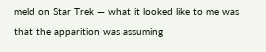meld on Star Trek — what it looked like to me was that the apparition was assuming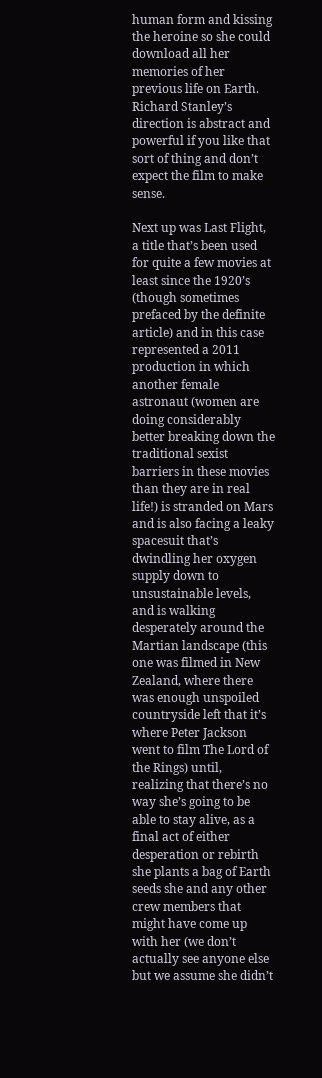human form and kissing the heroine so she could download all her memories of her previous life on Earth. Richard Stanley’s direction is abstract and powerful if you like that sort of thing and don’t expect the film to make sense.

Next up was Last Flight, a title that’s been used for quite a few movies at least since the 1920’s (though sometimes prefaced by the definite article) and in this case represented a 2011 production in which another female astronaut (women are doing considerably better breaking down the traditional sexist barriers in these movies than they are in real life!) is stranded on Mars and is also facing a leaky spacesuit that’s dwindling her oxygen supply down to unsustainable levels, and is walking desperately around the Martian landscape (this one was filmed in New Zealand, where there was enough unspoiled countryside left that it’s where Peter Jackson went to film The Lord of the Rings) until, realizing that there’s no way she’s going to be able to stay alive, as a final act of either desperation or rebirth she plants a bag of Earth seeds she and any other crew members that might have come up with her (we don’t actually see anyone else but we assume she didn’t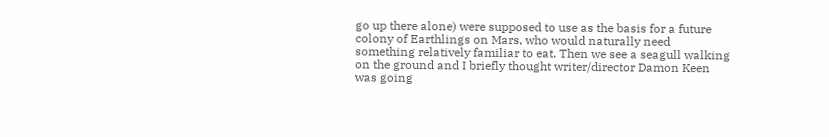go up there alone) were supposed to use as the basis for a future colony of Earthlings on Mars, who would naturally need something relatively familiar to eat. Then we see a seagull walking on the ground and I briefly thought writer/director Damon Keen was going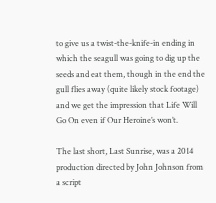to give us a twist-the-knife-in ending in which the seagull was going to dig up the seeds and eat them, though in the end the gull flies away (quite likely stock footage) and we get the impression that Life Will Go On even if Our Heroine’s won’t.

The last short, Last Sunrise, was a 2014 production directed by John Johnson from a script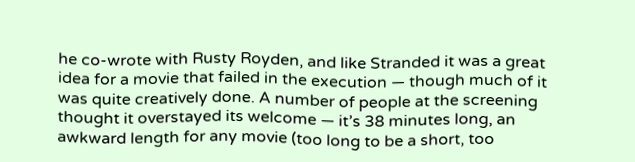he co-wrote with Rusty Royden, and like Stranded it was a great idea for a movie that failed in the execution — though much of it was quite creatively done. A number of people at the screening thought it overstayed its welcome — it’s 38 minutes long, an awkward length for any movie (too long to be a short, too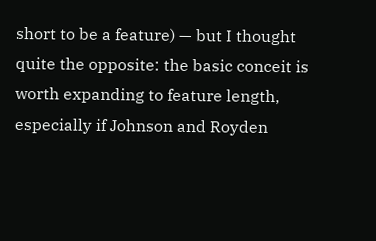short to be a feature) — but I thought quite the opposite: the basic conceit is worth expanding to feature length, especially if Johnson and Royden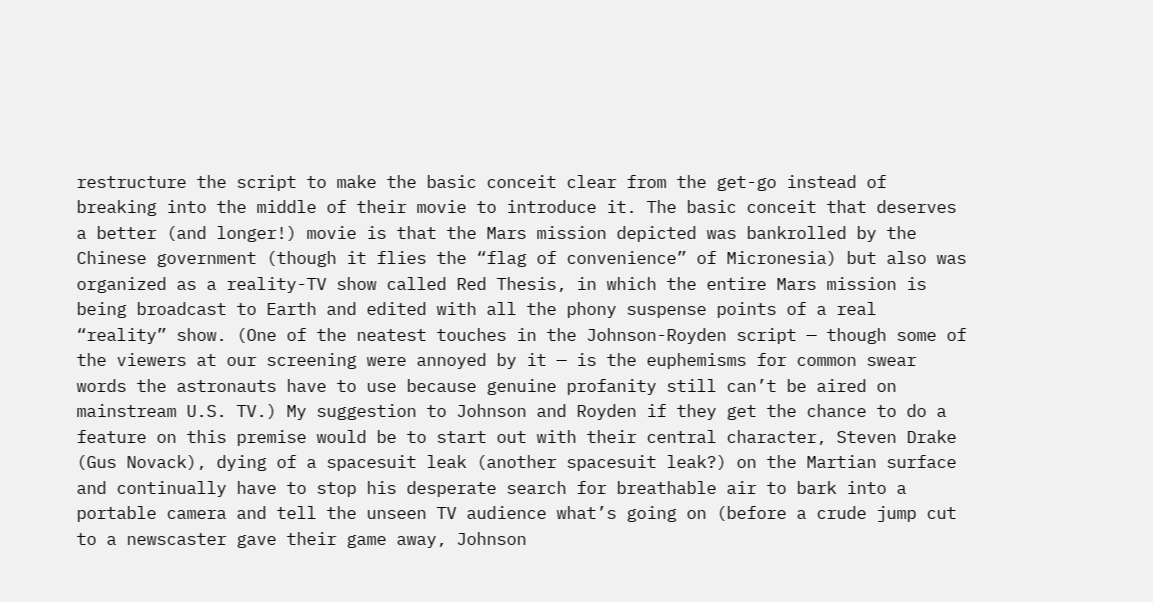restructure the script to make the basic conceit clear from the get-go instead of breaking into the middle of their movie to introduce it. The basic conceit that deserves a better (and longer!) movie is that the Mars mission depicted was bankrolled by the Chinese government (though it flies the “flag of convenience” of Micronesia) but also was organized as a reality-TV show called Red Thesis, in which the entire Mars mission is being broadcast to Earth and edited with all the phony suspense points of a real “reality” show. (One of the neatest touches in the Johnson-Royden script — though some of the viewers at our screening were annoyed by it — is the euphemisms for common swear words the astronauts have to use because genuine profanity still can’t be aired on mainstream U.S. TV.) My suggestion to Johnson and Royden if they get the chance to do a feature on this premise would be to start out with their central character, Steven Drake (Gus Novack), dying of a spacesuit leak (another spacesuit leak?) on the Martian surface and continually have to stop his desperate search for breathable air to bark into a portable camera and tell the unseen TV audience what’s going on (before a crude jump cut to a newscaster gave their game away, Johnson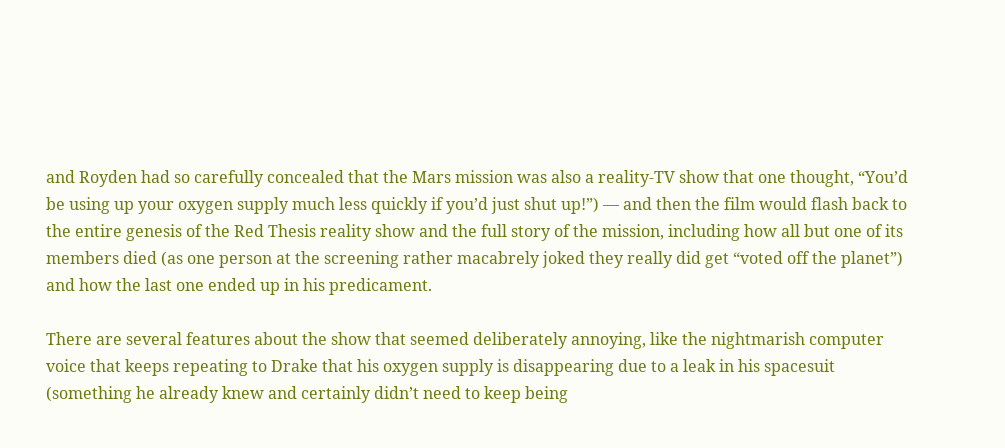and Royden had so carefully concealed that the Mars mission was also a reality-TV show that one thought, “You’d be using up your oxygen supply much less quickly if you’d just shut up!”) — and then the film would flash back to the entire genesis of the Red Thesis reality show and the full story of the mission, including how all but one of its members died (as one person at the screening rather macabrely joked they really did get “voted off the planet”) and how the last one ended up in his predicament.

There are several features about the show that seemed deliberately annoying, like the nightmarish computer voice that keeps repeating to Drake that his oxygen supply is disappearing due to a leak in his spacesuit (something he already knew and certainly didn’t need to keep being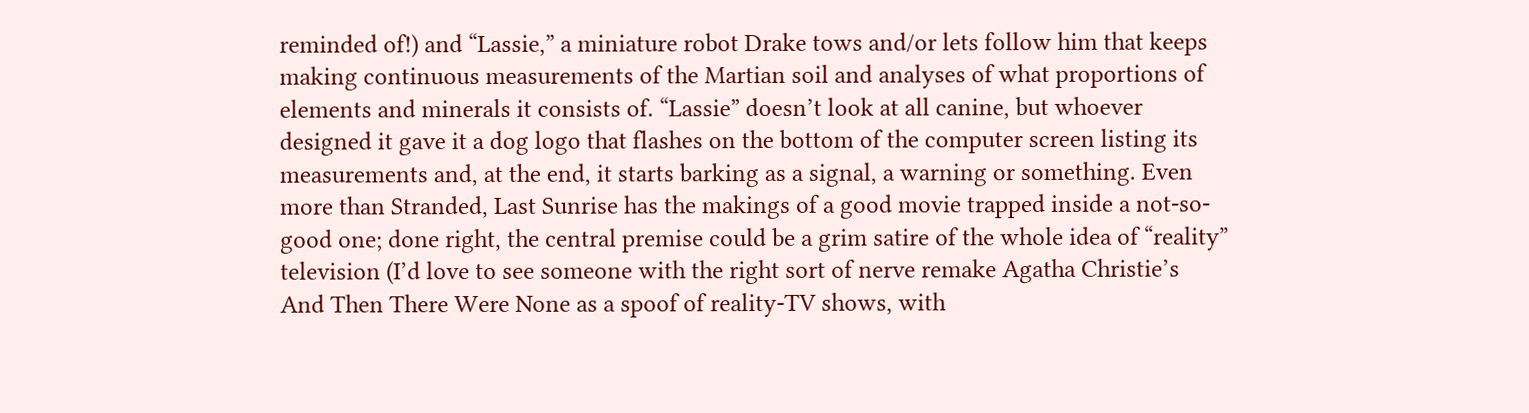reminded of!) and “Lassie,” a miniature robot Drake tows and/or lets follow him that keeps making continuous measurements of the Martian soil and analyses of what proportions of elements and minerals it consists of. “Lassie” doesn’t look at all canine, but whoever designed it gave it a dog logo that flashes on the bottom of the computer screen listing its measurements and, at the end, it starts barking as a signal, a warning or something. Even more than Stranded, Last Sunrise has the makings of a good movie trapped inside a not-so-good one; done right, the central premise could be a grim satire of the whole idea of “reality” television (I’d love to see someone with the right sort of nerve remake Agatha Christie’s And Then There Were None as a spoof of reality-TV shows, with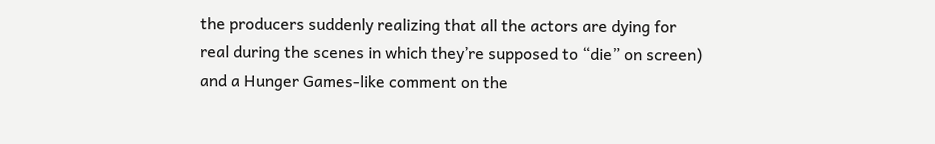the producers suddenly realizing that all the actors are dying for real during the scenes in which they’re supposed to “die” on screen) and a Hunger Games-like comment on the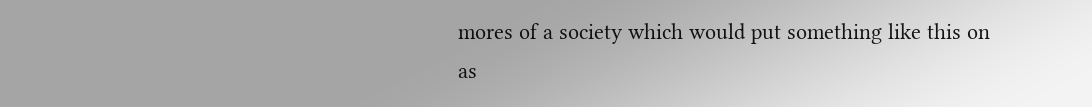mores of a society which would put something like this on as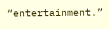“entertainment.”